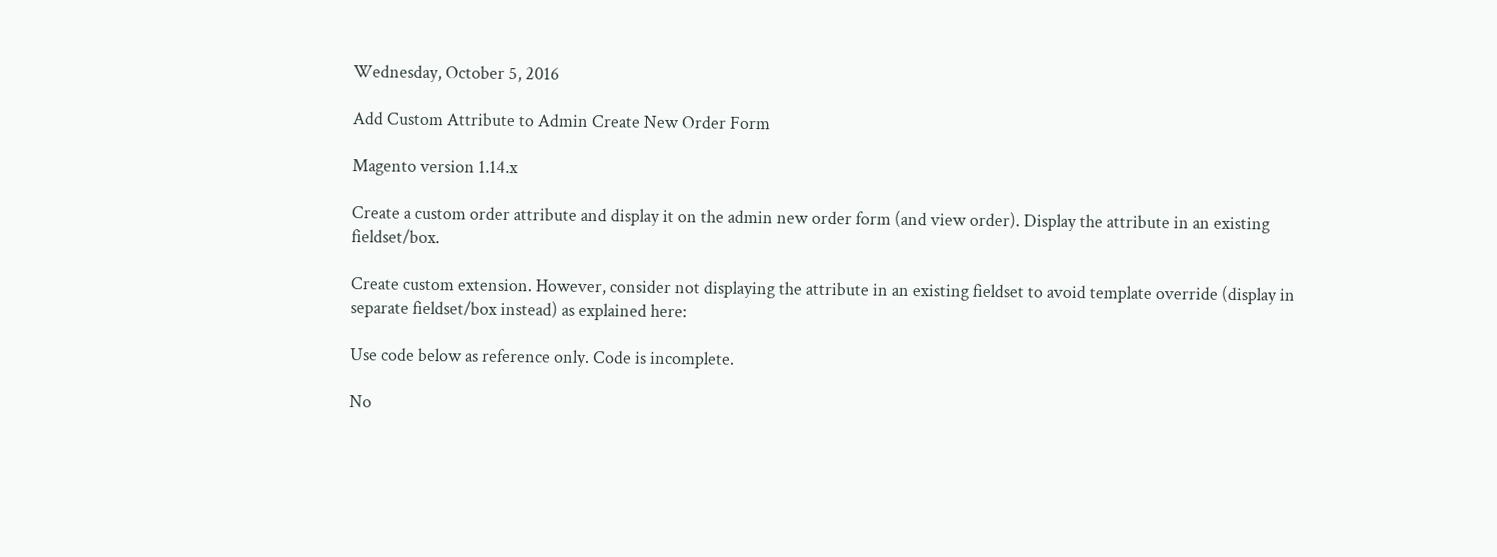Wednesday, October 5, 2016

Add Custom Attribute to Admin Create New Order Form

Magento version 1.14.x

Create a custom order attribute and display it on the admin new order form (and view order). Display the attribute in an existing fieldset/box.

Create custom extension. However, consider not displaying the attribute in an existing fieldset to avoid template override (display in separate fieldset/box instead) as explained here:

Use code below as reference only. Code is incomplete.

No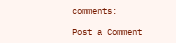comments:

Post a Comment